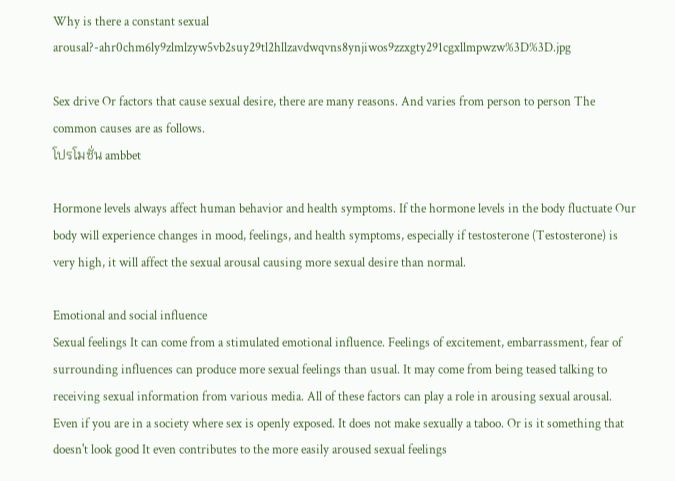Why is there a constant sexual arousal?-ahr0chm6ly9zlmlzyw5vb2suy29tl2hllzavdwqvns8ynjiwos9zzxgty291cgxllmpwzw%3D%3D.jpg

Sex drive Or factors that cause sexual desire, there are many reasons. And varies from person to person The common causes are as follows.
โปรโมชั่น ambbet

Hormone levels always affect human behavior and health symptoms. If the hormone levels in the body fluctuate Our body will experience changes in mood, feelings, and health symptoms, especially if testosterone (Testosterone) is very high, it will affect the sexual arousal causing more sexual desire than normal.

Emotional and social influence
Sexual feelings It can come from a stimulated emotional influence. Feelings of excitement, embarrassment, fear of surrounding influences can produce more sexual feelings than usual. It may come from being teased talking to receiving sexual information from various media. All of these factors can play a role in arousing sexual arousal. Even if you are in a society where sex is openly exposed. It does not make sexually a taboo. Or is it something that doesn't look good It even contributes to the more easily aroused sexual feelings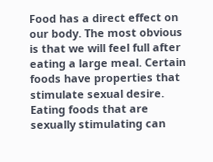Food has a direct effect on our body. The most obvious is that we will feel full after eating a large meal. Certain foods have properties that stimulate sexual desire. Eating foods that are sexually stimulating can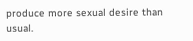produce more sexual desire than usual.